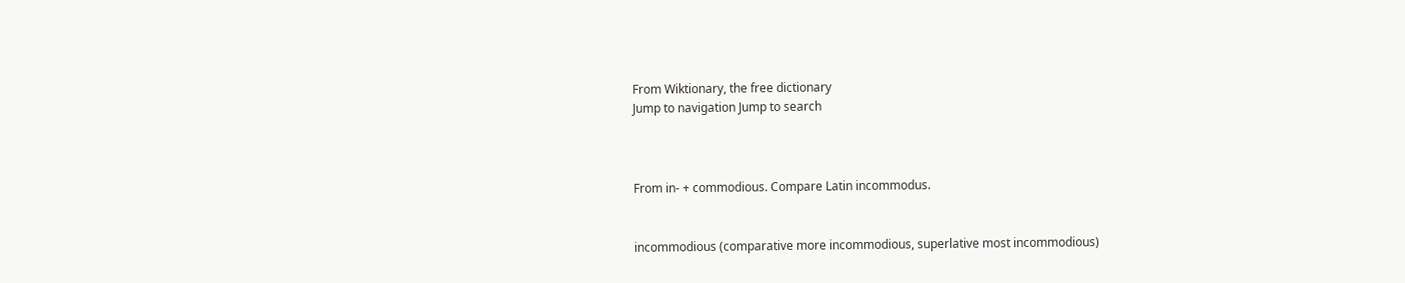From Wiktionary, the free dictionary
Jump to navigation Jump to search



From in- + commodious. Compare Latin incommodus.


incommodious (comparative more incommodious, superlative most incommodious)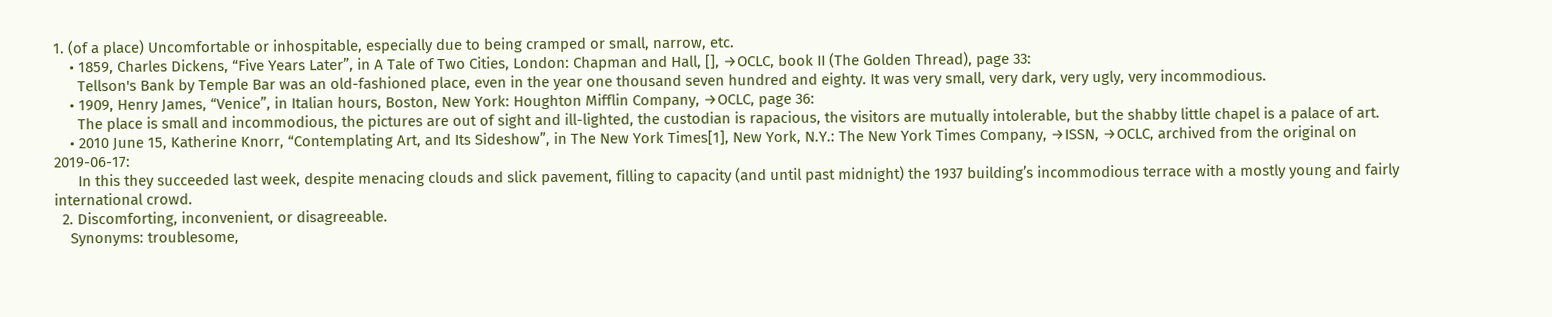1. (of a place) Uncomfortable or inhospitable, especially due to being cramped or small, narrow, etc.
    • 1859, Charles Dickens, “Five Years Later”, in A Tale of Two Cities, London: Chapman and Hall, [], →OCLC, book II (The Golden Thread), page 33:
      Tellson's Bank by Temple Bar was an old-fashioned place, even in the year one thousand seven hundred and eighty. It was very small, very dark, very ugly, very incommodious.
    • 1909, Henry James, “Venice”, in Italian hours, Boston, New York: Houghton Mifflin Company, →OCLC, page 36:
      The place is small and incommodious, the pictures are out of sight and ill-lighted, the custodian is rapacious, the visitors are mutually intolerable, but the shabby little chapel is a palace of art.
    • 2010 June 15, Katherine Knorr, “Contemplating Art, and Its Sideshow”, in The New York Times[1], New York, N.Y.: The New York Times Company, →ISSN, →OCLC, archived from the original on 2019-06-17:
      In this they succeeded last week, despite menacing clouds and slick pavement, filling to capacity (and until past midnight) the 1937 building’s incommodious terrace with a mostly young and fairly international crowd.
  2. Discomforting, inconvenient, or disagreeable.
    Synonyms: troublesome,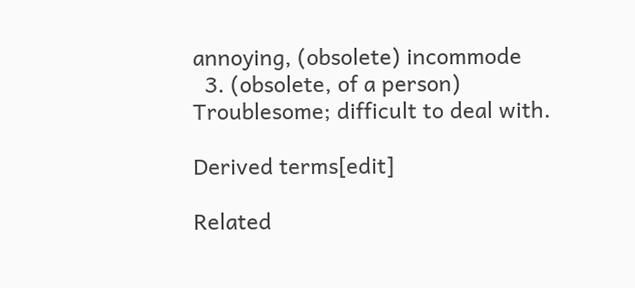annoying, (obsolete) incommode
  3. (obsolete, of a person) Troublesome; difficult to deal with.

Derived terms[edit]

Related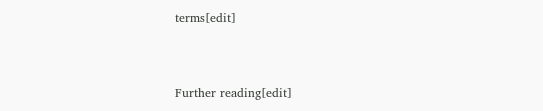terms[edit]



Further reading[edit]